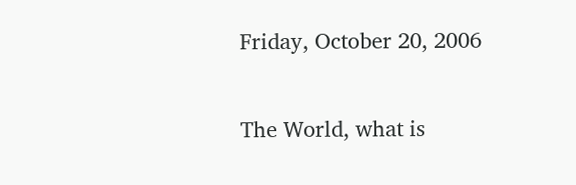Friday, October 20, 2006

The World, what is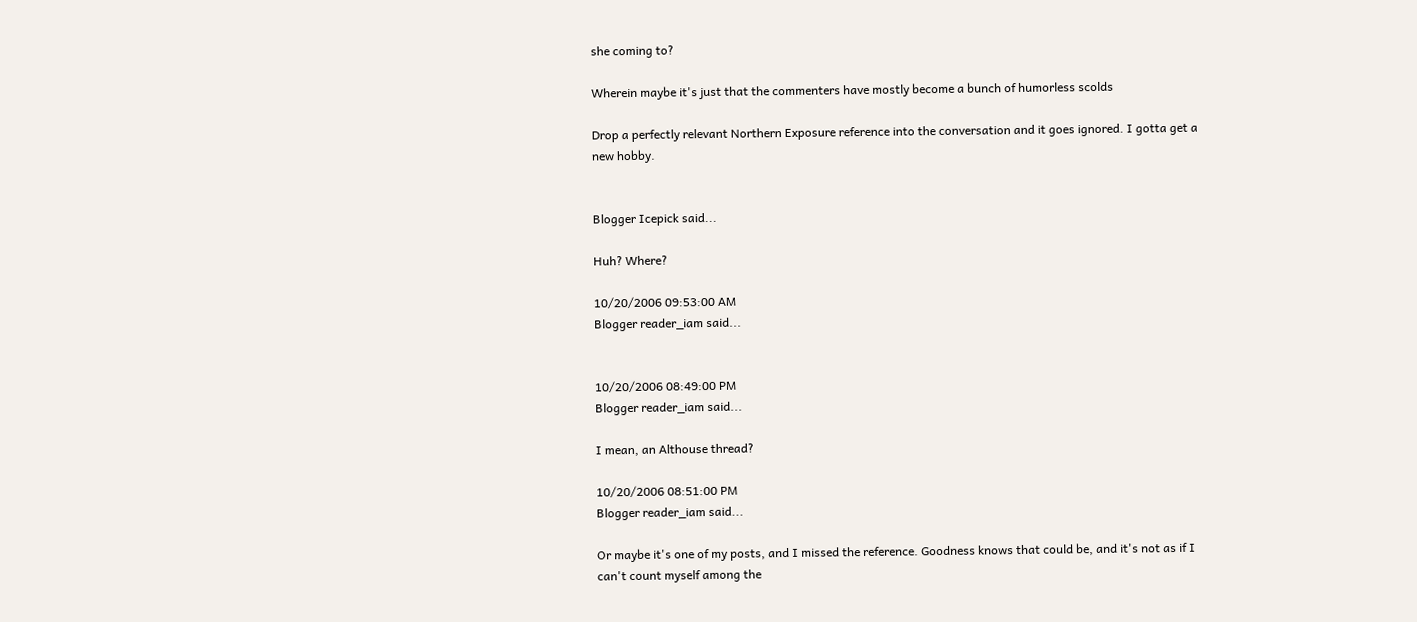she coming to?

Wherein maybe it's just that the commenters have mostly become a bunch of humorless scolds

Drop a perfectly relevant Northern Exposure reference into the conversation and it goes ignored. I gotta get a new hobby.


Blogger Icepick said...

Huh? Where?

10/20/2006 09:53:00 AM
Blogger reader_iam said...


10/20/2006 08:49:00 PM
Blogger reader_iam said...

I mean, an Althouse thread?

10/20/2006 08:51:00 PM
Blogger reader_iam said...

Or maybe it's one of my posts, and I missed the reference. Goodness knows that could be, and it's not as if I can't count myself among the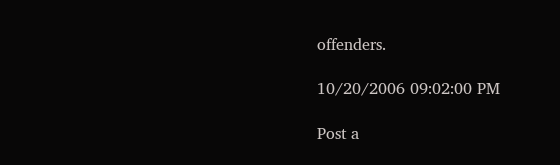offenders.

10/20/2006 09:02:00 PM

Post a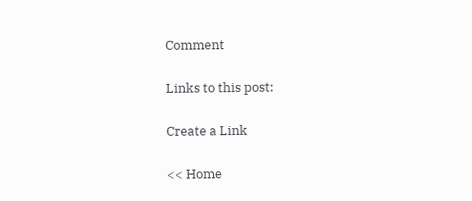Comment

Links to this post:

Create a Link

<< Home